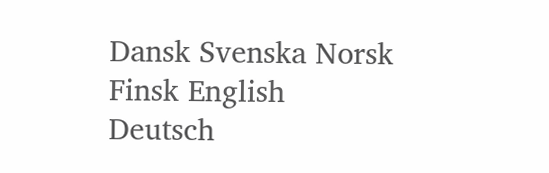Dansk Svenska Norsk Finsk English
Deutsch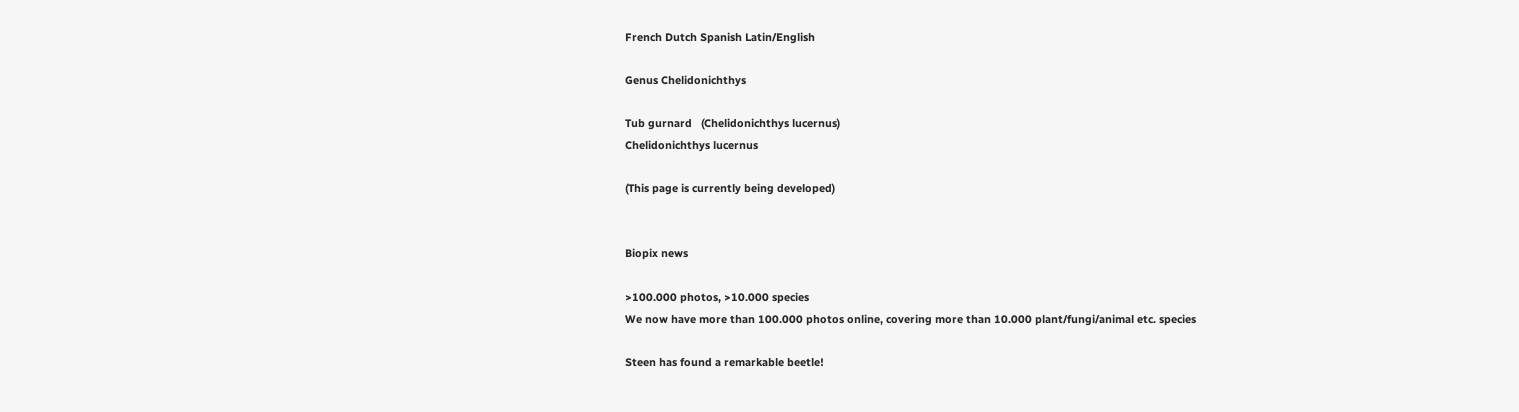French Dutch Spanish Latin/English

Genus Chelidonichthys

Tub gurnard   (Chelidonichthys lucernus)
Chelidonichthys lucernus

(This page is currently being developed)


Biopix news

>100.000 photos, >10.000 species
We now have more than 100.000 photos online, covering more than 10.000 plant/fungi/animal etc. species

Steen has found a remarkable beetle!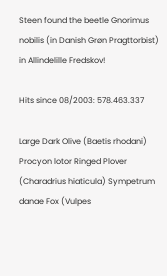Steen found the beetle Gnorimus nobilis (in Danish Grøn Pragttorbist) in Allindelille Fredskov!

Hits since 08/2003: 578.463.337

Large Dark Olive (Baetis rhodani) Procyon lotor Ringed Plover (Charadrius hiaticula) Sympetrum danae Fox (Vulpes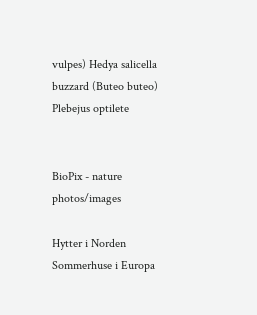vulpes) Hedya salicella buzzard (Buteo buteo) Plebejus optilete


BioPix - nature photos/images

Hytter i Norden Sommerhuse i Europa